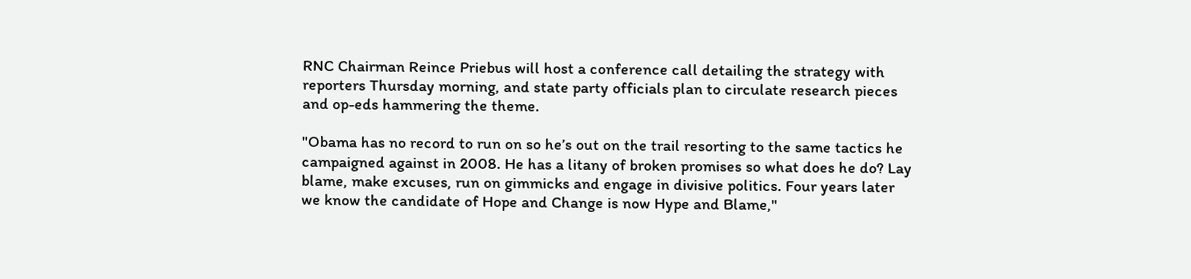RNC Chairman Reince Priebus will host a conference call detailing the strategy with reporters Thursday morning, and state party officials plan to circulate research pieces and op-eds hammering the theme.

"Obama has no record to run on so he’s out on the trail resorting to the same tactics he campaigned against in 2008. He has a litany of broken promises so what does he do? Lay blame, make excuses, run on gimmicks and engage in divisive politics. Four years later we know the candidate of Hope and Change is now Hype and Blame,"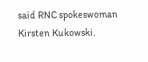said RNC spokeswoman Kirsten Kukowski.